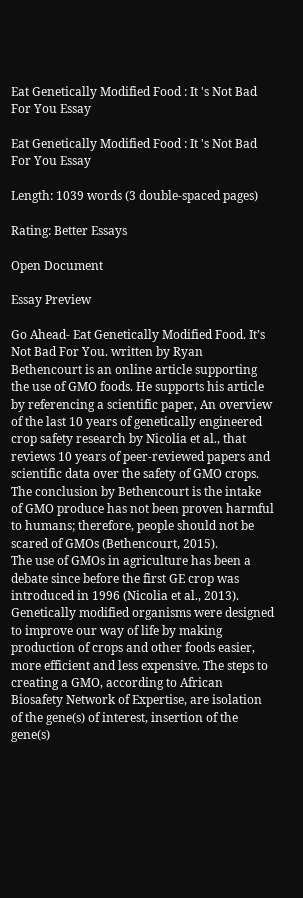Eat Genetically Modified Food : It 's Not Bad For You Essay

Eat Genetically Modified Food : It 's Not Bad For You Essay

Length: 1039 words (3 double-spaced pages)

Rating: Better Essays

Open Document

Essay Preview

Go Ahead- Eat Genetically Modified Food. It’s Not Bad For You. written by Ryan Bethencourt is an online article supporting the use of GMO foods. He supports his article by referencing a scientific paper, An overview of the last 10 years of genetically engineered crop safety research by Nicolia et al., that reviews 10 years of peer-reviewed papers and scientific data over the safety of GMO crops. The conclusion by Bethencourt is the intake of GMO produce has not been proven harmful to humans; therefore, people should not be scared of GMOs (Bethencourt, 2015).
The use of GMOs in agriculture has been a debate since before the first GE crop was introduced in 1996 (Nicolia et al., 2013). Genetically modified organisms were designed to improve our way of life by making production of crops and other foods easier, more efficient and less expensive. The steps to creating a GMO, according to African Biosafety Network of Expertise, are isolation of the gene(s) of interest, insertion of the gene(s)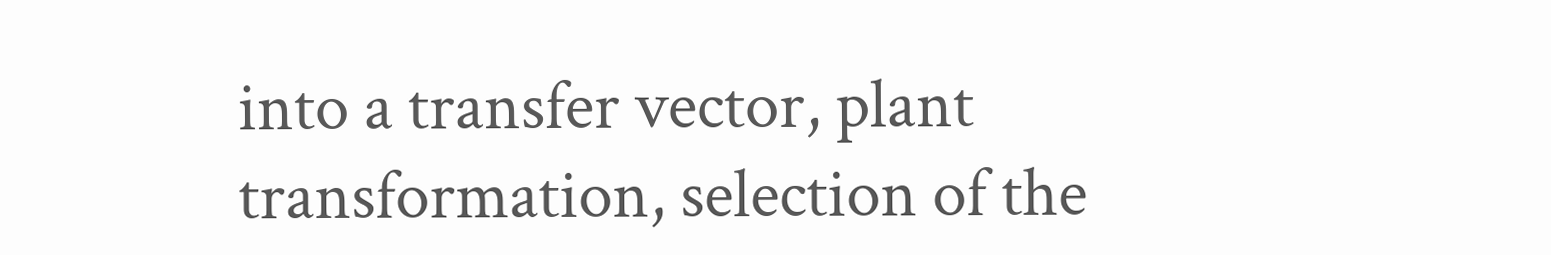into a transfer vector, plant transformation, selection of the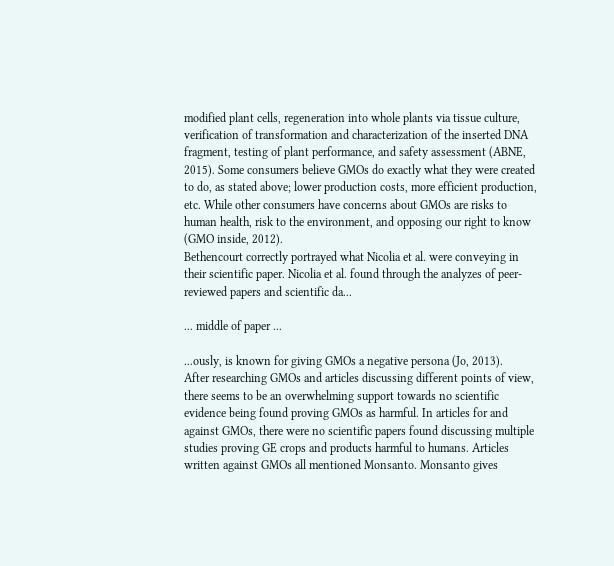modified plant cells, regeneration into whole plants via tissue culture, verification of transformation and characterization of the inserted DNA fragment, testing of plant performance, and safety assessment (ABNE, 2015). Some consumers believe GMOs do exactly what they were created to do, as stated above; lower production costs, more efficient production, etc. While other consumers have concerns about GMOs are risks to human health, risk to the environment, and opposing our right to know (GMO inside, 2012).
Bethencourt correctly portrayed what Nicolia et al. were conveying in their scientific paper. Nicolia et al. found through the analyzes of peer-reviewed papers and scientific da...

... middle of paper ...

...ously, is known for giving GMOs a negative persona (Jo, 2013).
After researching GMOs and articles discussing different points of view, there seems to be an overwhelming support towards no scientific evidence being found proving GMOs as harmful. In articles for and against GMOs, there were no scientific papers found discussing multiple studies proving GE crops and products harmful to humans. Articles written against GMOs all mentioned Monsanto. Monsanto gives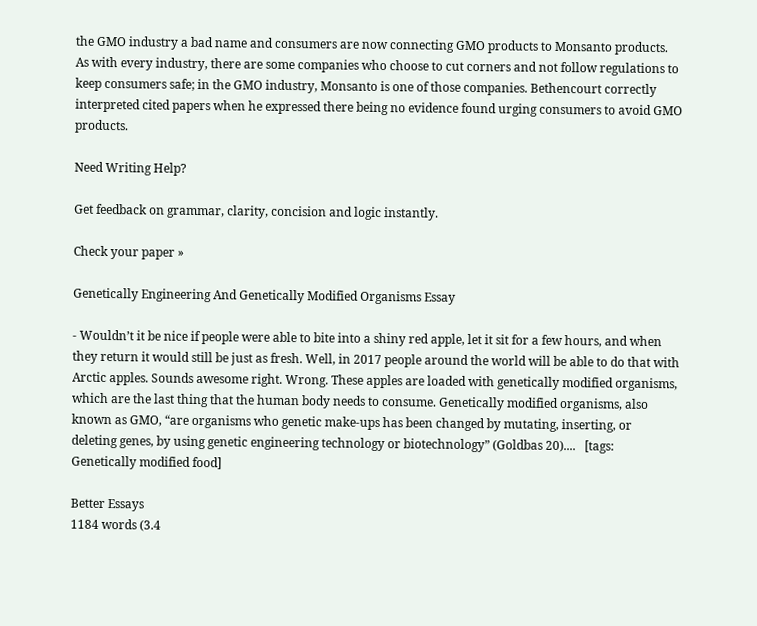the GMO industry a bad name and consumers are now connecting GMO products to Monsanto products. As with every industry, there are some companies who choose to cut corners and not follow regulations to keep consumers safe; in the GMO industry, Monsanto is one of those companies. Bethencourt correctly interpreted cited papers when he expressed there being no evidence found urging consumers to avoid GMO products.

Need Writing Help?

Get feedback on grammar, clarity, concision and logic instantly.

Check your paper »

Genetically Engineering And Genetically Modified Organisms Essay

- Wouldn’t it be nice if people were able to bite into a shiny red apple, let it sit for a few hours, and when they return it would still be just as fresh. Well, in 2017 people around the world will be able to do that with Arctic apples. Sounds awesome right. Wrong. These apples are loaded with genetically modified organisms, which are the last thing that the human body needs to consume. Genetically modified organisms, also known as GMO, “are organisms who genetic make-ups has been changed by mutating, inserting, or deleting genes, by using genetic engineering technology or biotechnology” (Goldbas 20)....   [tags: Genetically modified food]

Better Essays
1184 words (3.4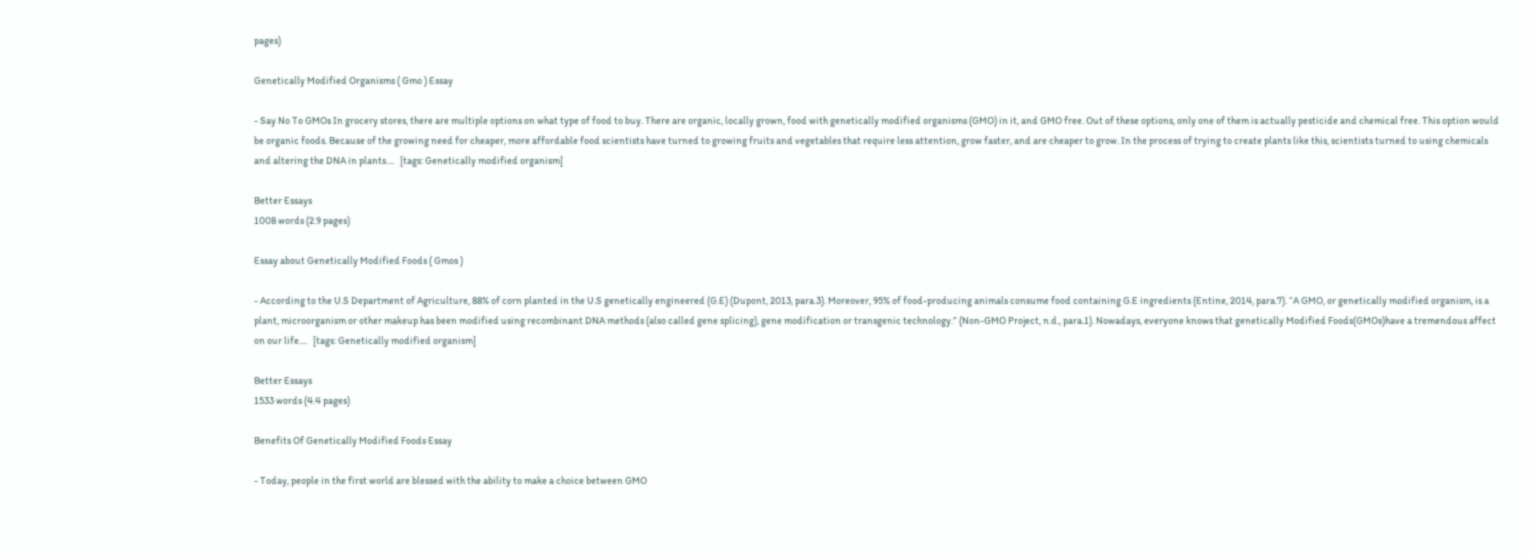pages)

Genetically Modified Organisms ( Gmo ) Essay

- Say No To GMOs In grocery stores, there are multiple options on what type of food to buy. There are organic, locally grown, food with genetically modified organisms (GMO) in it, and GMO free. Out of these options, only one of them is actually pesticide and chemical free. This option would be organic foods. Because of the growing need for cheaper, more affordable food scientists have turned to growing fruits and vegetables that require less attention, grow faster, and are cheaper to grow. In the process of trying to create plants like this, scientists turned to using chemicals and altering the DNA in plants....   [tags: Genetically modified organism]

Better Essays
1008 words (2.9 pages)

Essay about Genetically Modified Foods ( Gmos )

- According to the U.S Department of Agriculture, 88% of corn planted in the U.S genetically engineered (G.E) (Dupont, 2013, para.3). Moreover, 95% of food-producing animals consume food containing G.E ingredients (Entine, 2014, para.7). “A GMO, or genetically modified organism, is a plant, microorganism or other makeup has been modified using recombinant DNA methods (also called gene splicing), gene modification or transgenic technology.” (Non-GMO Project, n.d., para.1). Nowadays, everyone knows that genetically Modified Foods(GMOs)have a tremendous affect on our life....   [tags: Genetically modified organism]

Better Essays
1533 words (4.4 pages)

Benefits Of Genetically Modified Foods Essay

- Today, people in the first world are blessed with the ability to make a choice between GMO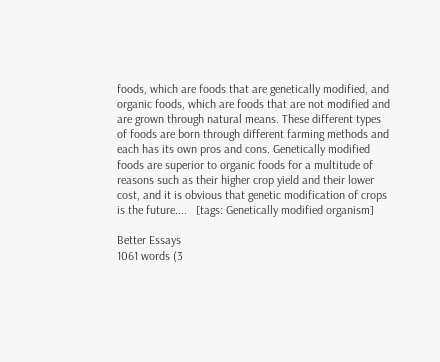foods, which are foods that are genetically modified, and organic foods, which are foods that are not modified and are grown through natural means. These different types of foods are born through different farming methods and each has its own pros and cons. Genetically modified foods are superior to organic foods for a multitude of reasons such as their higher crop yield and their lower cost, and it is obvious that genetic modification of crops is the future....   [tags: Genetically modified organism]

Better Essays
1061 words (3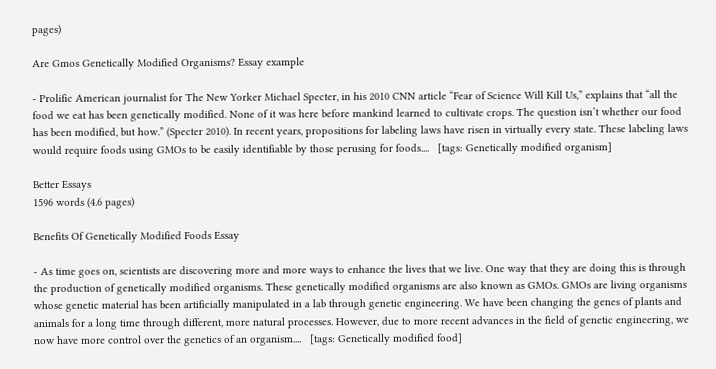pages)

Are Gmos Genetically Modified Organisms? Essay example

- Prolific American journalist for The New Yorker Michael Specter, in his 2010 CNN article “Fear of Science Will Kill Us,” explains that “all the food we eat has been genetically modified. None of it was here before mankind learned to cultivate crops. The question isn’t whether our food has been modified, but how.” (Specter 2010). In recent years, propositions for labeling laws have risen in virtually every state. These labeling laws would require foods using GMOs to be easily identifiable by those perusing for foods....   [tags: Genetically modified organism]

Better Essays
1596 words (4.6 pages)

Benefits Of Genetically Modified Foods Essay

- As time goes on, scientists are discovering more and more ways to enhance the lives that we live. One way that they are doing this is through the production of genetically modified organisms. These genetically modified organisms are also known as GMOs. GMOs are living organisms whose genetic material has been artificially manipulated in a lab through genetic engineering. We have been changing the genes of plants and animals for a long time through different, more natural processes. However, due to more recent advances in the field of genetic engineering, we now have more control over the genetics of an organism....   [tags: Genetically modified food]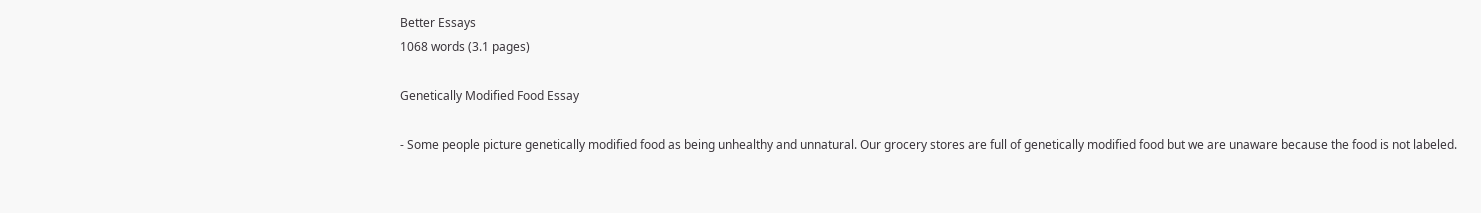Better Essays
1068 words (3.1 pages)

Genetically Modified Food Essay

- Some people picture genetically modified food as being unhealthy and unnatural. Our grocery stores are full of genetically modified food but we are unaware because the food is not labeled.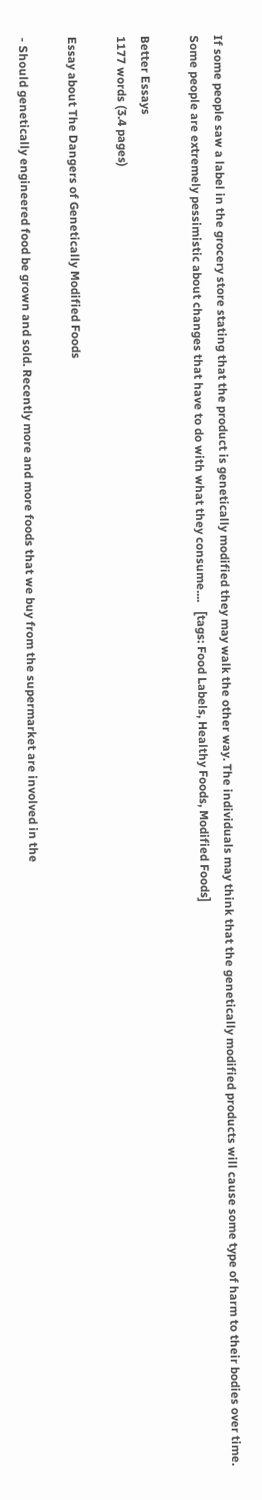If some people saw a label in the grocery store stating that the product is genetically modified they may walk the other way. The individuals may think that the genetically modified products will cause some type of harm to their bodies over time. Some people are extremely pessimistic about changes that have to do with what they consume....   [tags: Food Labels, Healthy Foods, Modified Foods]

Better Essays
1177 words (3.4 pages)

Essay about The Dangers of Genetically Modified Foods

- Should genetically engineered food be grown and sold. Recently more and more foods that we buy from the supermarket are involved in the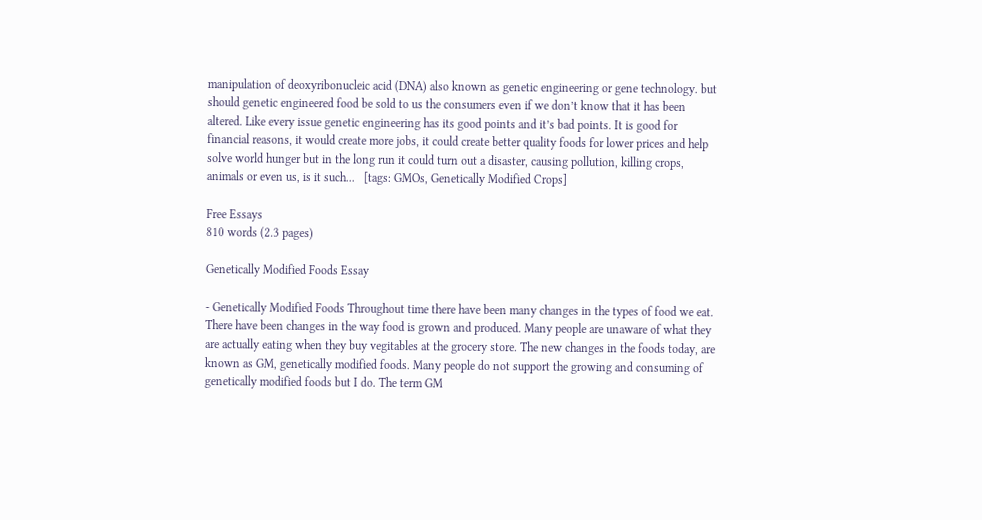manipulation of deoxyribonucleic acid (DNA) also known as genetic engineering or gene technology. but should genetic engineered food be sold to us the consumers even if we don’t know that it has been altered. Like every issue genetic engineering has its good points and it’s bad points. It is good for financial reasons, it would create more jobs, it could create better quality foods for lower prices and help solve world hunger but in the long run it could turn out a disaster, causing pollution, killing crops, animals or even us, is it such...   [tags: GMOs, Genetically Modified Crops]

Free Essays
810 words (2.3 pages)

Genetically Modified Foods Essay

- Genetically Modified Foods Throughout time there have been many changes in the types of food we eat. There have been changes in the way food is grown and produced. Many people are unaware of what they are actually eating when they buy vegitables at the grocery store. The new changes in the foods today, are known as GM, genetically modified foods. Many people do not support the growing and consuming of genetically modified foods but I do. The term GM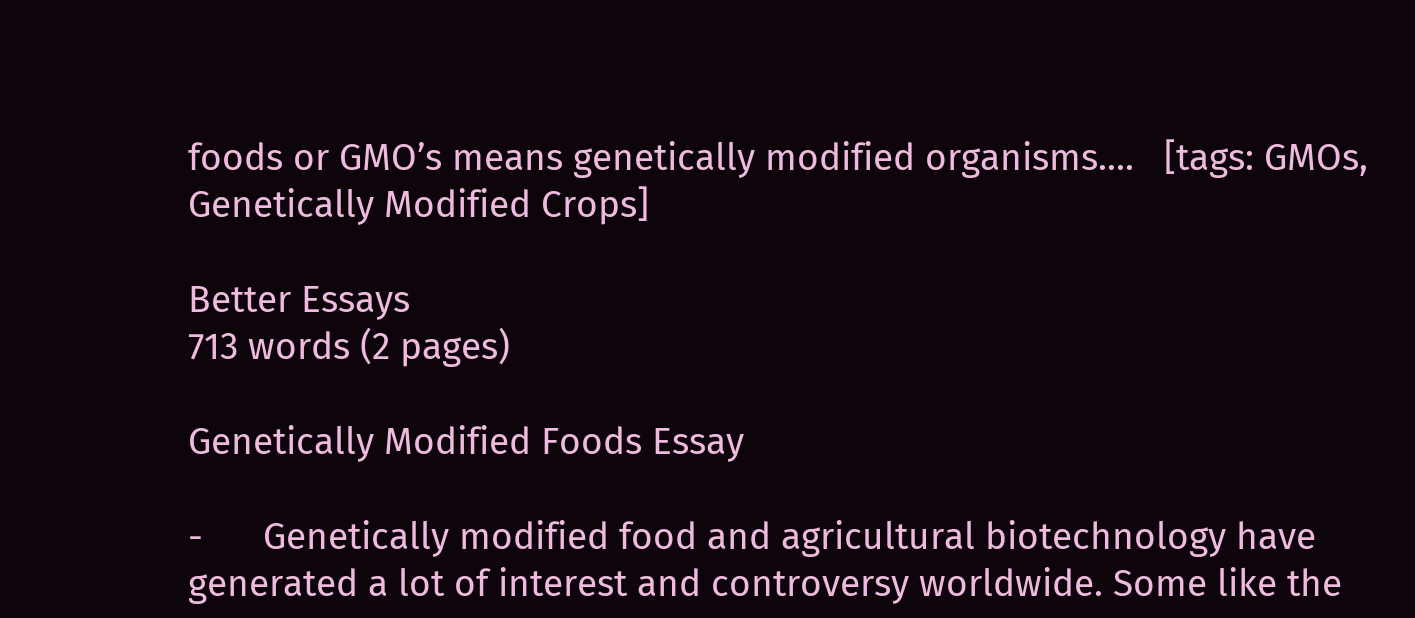foods or GMO’s means genetically modified organisms....   [tags: GMOs, Genetically Modified Crops]

Better Essays
713 words (2 pages)

Genetically Modified Foods Essay

-      Genetically modified food and agricultural biotechnology have generated a lot of interest and controversy worldwide. Some like the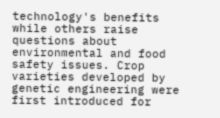technology's benefits while others raise questions about environmental and food safety issues. Crop varieties developed by genetic engineering were first introduced for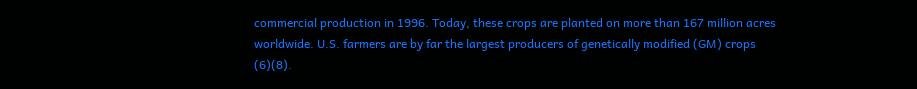commercial production in 1996. Today, these crops are planted on more than 167 million acres worldwide. U.S. farmers are by far the largest producers of genetically modified (GM) crops (6)(8).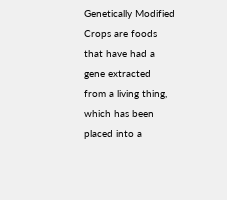Genetically Modified Crops are foods that have had a gene extracted from a living thing, which has been placed into a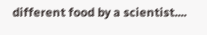different food by a scientist....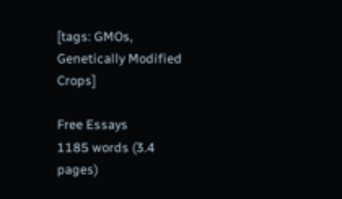[tags: GMOs, Genetically Modified Crops]

Free Essays
1185 words (3.4 pages)